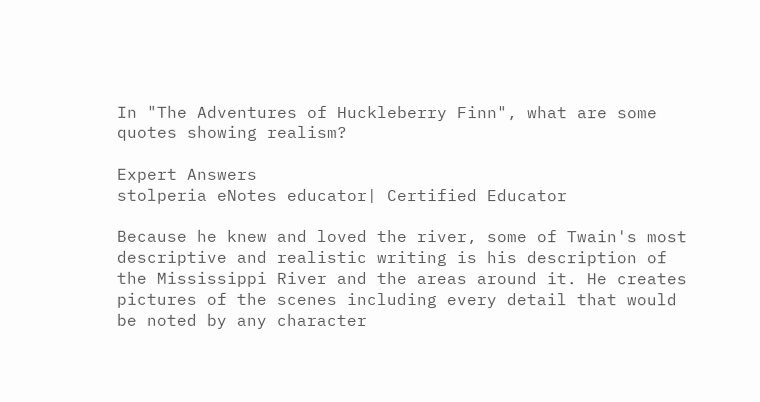In "The Adventures of Huckleberry Finn", what are some quotes showing realism?

Expert Answers
stolperia eNotes educator| Certified Educator

Because he knew and loved the river, some of Twain's most descriptive and realistic writing is his description of the Mississippi River and the areas around it. He creates pictures of the scenes including every detail that would be noted by any character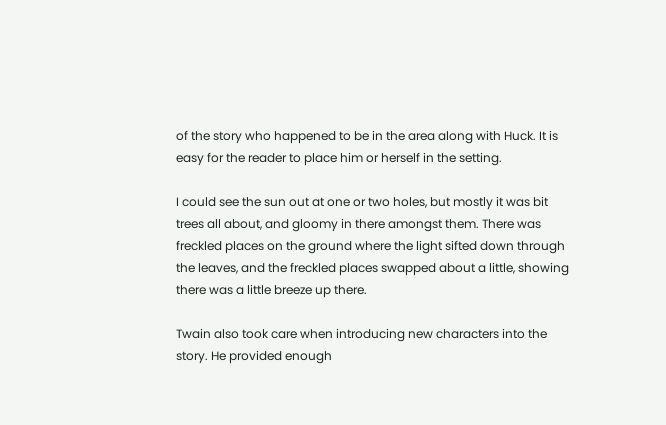of the story who happened to be in the area along with Huck. It is easy for the reader to place him or herself in the setting.

I could see the sun out at one or two holes, but mostly it was bit trees all about, and gloomy in there amongst them. There was freckled places on the ground where the light sifted down through the leaves, and the freckled places swapped about a little, showing there was a little breeze up there.

Twain also took care when introducing new characters into the story. He provided enough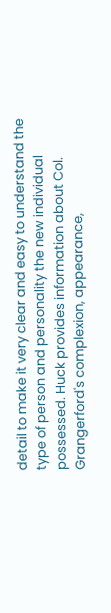detail to make it very clear and easy to understand the type of person and personality the new individual possessed. Huck provides information about Col. Grangerford's complexion, appearance,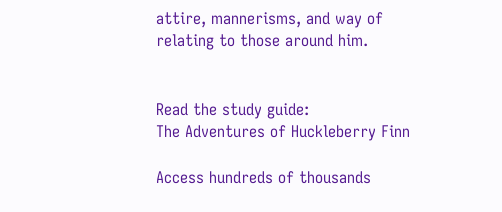attire, mannerisms, and way of relating to those around him.


Read the study guide:
The Adventures of Huckleberry Finn

Access hundreds of thousands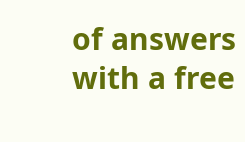of answers with a free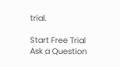trial.

Start Free Trial
Ask a Question